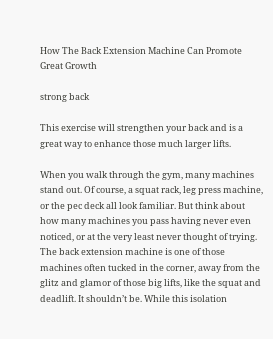How The Back Extension Machine Can Promote Great Growth

strong back

This exercise will strengthen your back and is a great way to enhance those much larger lifts.

When you walk through the gym, many machines stand out. Of course, a squat rack, leg press machine, or the pec deck all look familiar. But think about how many machines you pass having never even noticed, or at the very least never thought of trying. The back extension machine is one of those machines often tucked in the corner, away from the glitz and glamor of those big lifts, like the squat and deadlift. It shouldn’t be. While this isolation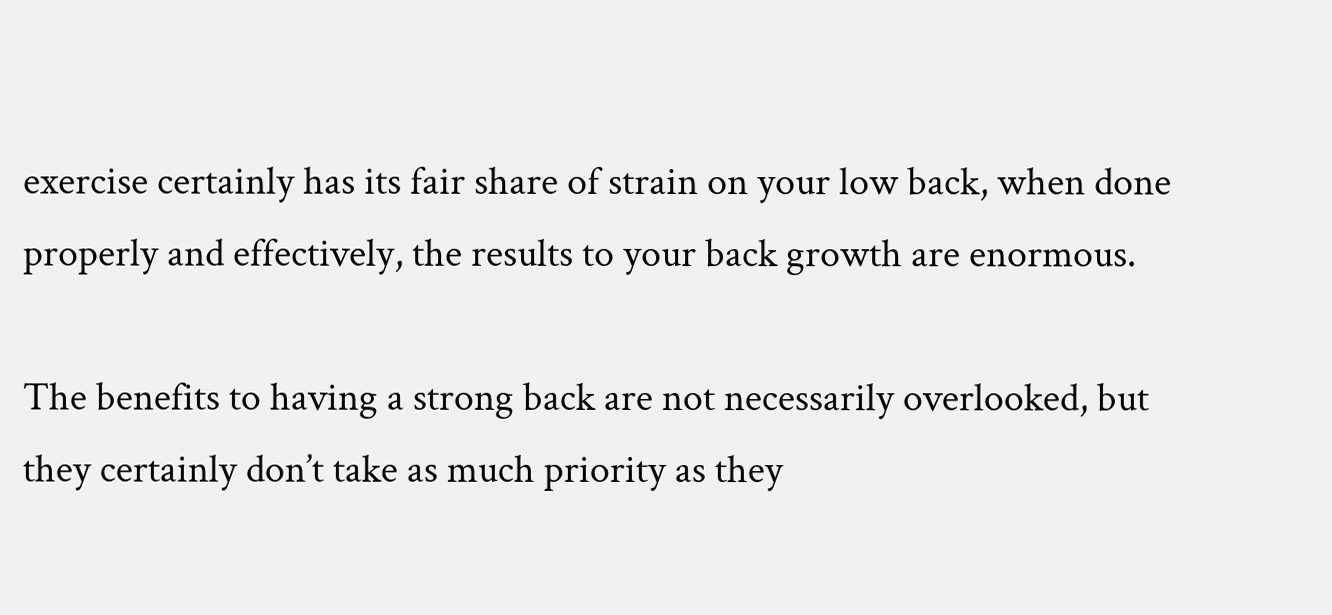exercise certainly has its fair share of strain on your low back, when done properly and effectively, the results to your back growth are enormous.

The benefits to having a strong back are not necessarily overlooked, but they certainly don’t take as much priority as they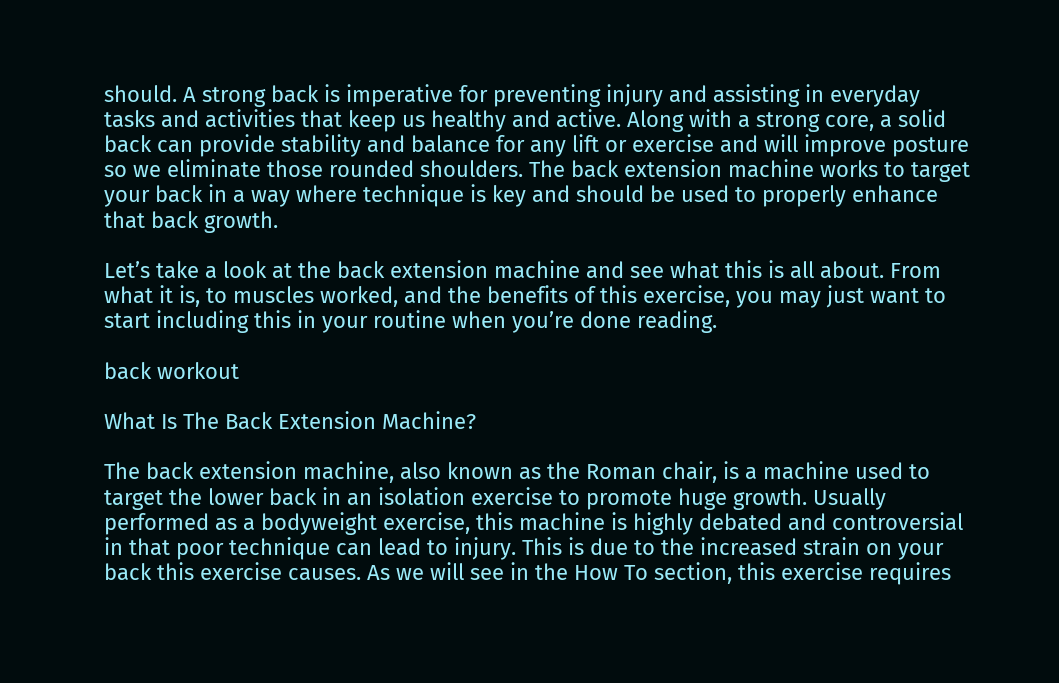should. A strong back is imperative for preventing injury and assisting in everyday tasks and activities that keep us healthy and active. Along with a strong core, a solid back can provide stability and balance for any lift or exercise and will improve posture so we eliminate those rounded shoulders. The back extension machine works to target your back in a way where technique is key and should be used to properly enhance that back growth.

Let’s take a look at the back extension machine and see what this is all about. From what it is, to muscles worked, and the benefits of this exercise, you may just want to start including this in your routine when you’re done reading.

back workout

What Is The Back Extension Machine?

The back extension machine, also known as the Roman chair, is a machine used to target the lower back in an isolation exercise to promote huge growth. Usually performed as a bodyweight exercise, this machine is highly debated and controversial in that poor technique can lead to injury. This is due to the increased strain on your back this exercise causes. As we will see in the How To section, this exercise requires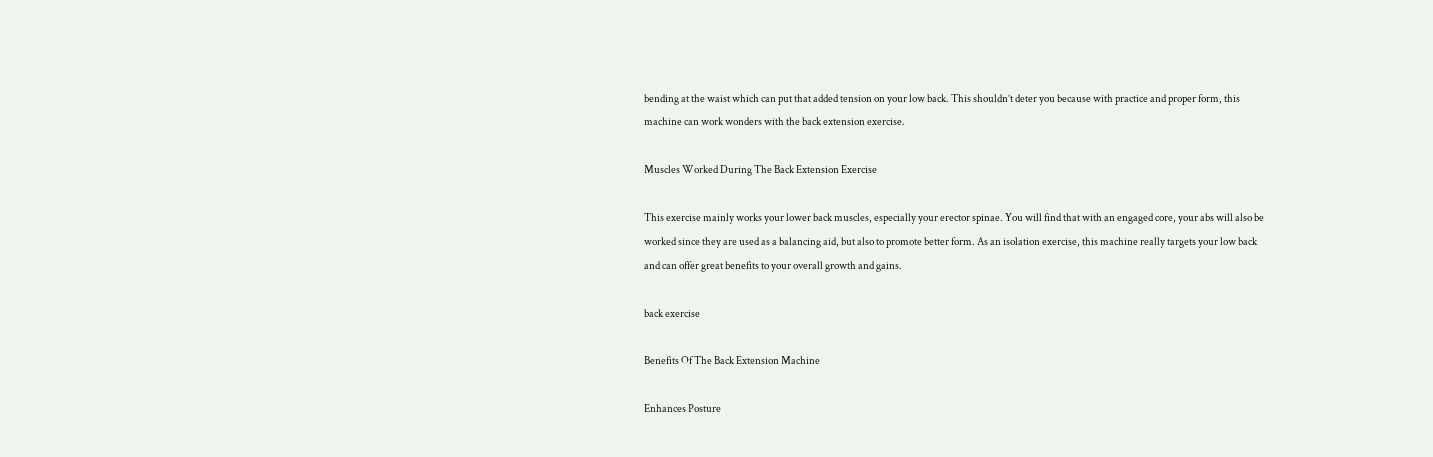bending at the waist which can put that added tension on your low back. This shouldn’t deter you because with practice and proper form, this machine can work wonders with the back extension exercise.

Muscles Worked During The Back Extension Exercise

This exercise mainly works your lower back muscles, especially your erector spinae. You will find that with an engaged core, your abs will also be worked since they are used as a balancing aid, but also to promote better form. As an isolation exercise, this machine really targets your low back and can offer great benefits to your overall growth and gains.

back exercise

Benefits Of The Back Extension Machine

Enhances Posture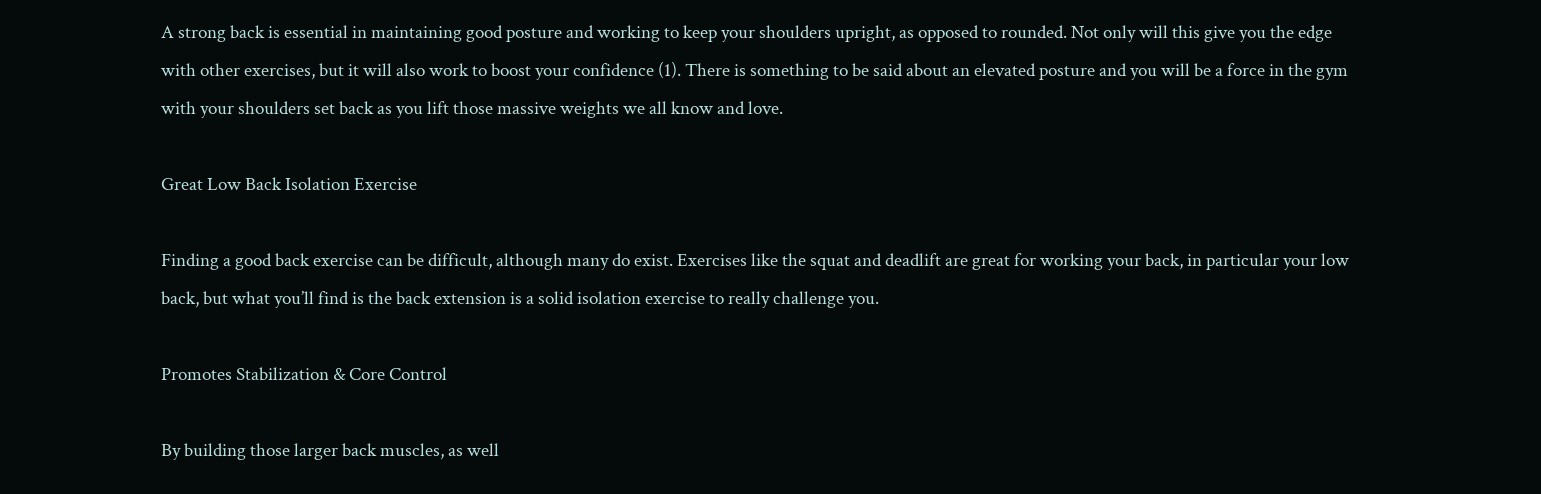A strong back is essential in maintaining good posture and working to keep your shoulders upright, as opposed to rounded. Not only will this give you the edge with other exercises, but it will also work to boost your confidence (1). There is something to be said about an elevated posture and you will be a force in the gym with your shoulders set back as you lift those massive weights we all know and love.

Great Low Back Isolation Exercise

Finding a good back exercise can be difficult, although many do exist. Exercises like the squat and deadlift are great for working your back, in particular your low back, but what you’ll find is the back extension is a solid isolation exercise to really challenge you.

Promotes Stabilization & Core Control

By building those larger back muscles, as well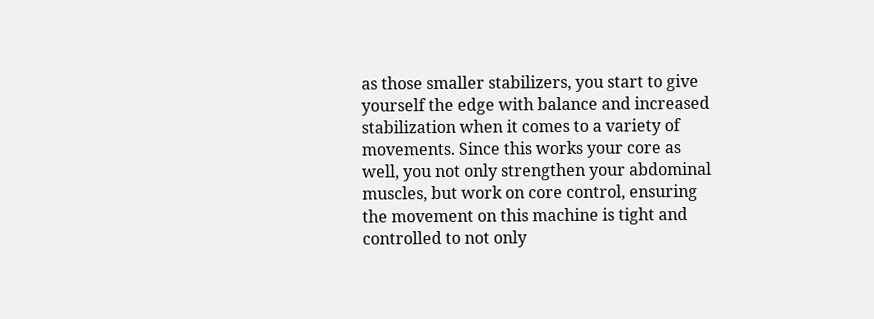as those smaller stabilizers, you start to give yourself the edge with balance and increased stabilization when it comes to a variety of movements. Since this works your core as well, you not only strengthen your abdominal muscles, but work on core control, ensuring the movement on this machine is tight and controlled to not only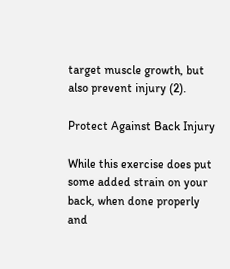target muscle growth, but also prevent injury (2).

Protect Against Back Injury

While this exercise does put some added strain on your back, when done properly and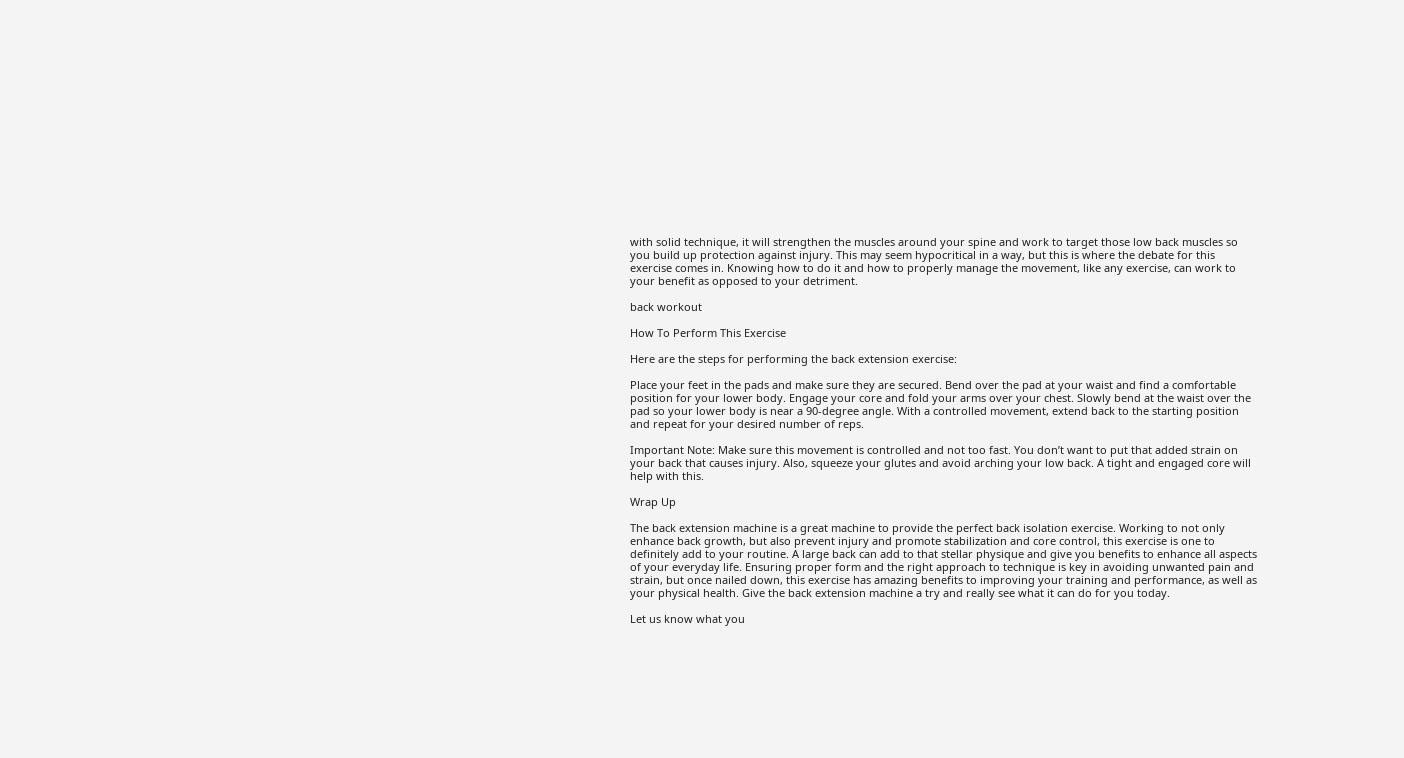with solid technique, it will strengthen the muscles around your spine and work to target those low back muscles so you build up protection against injury. This may seem hypocritical in a way, but this is where the debate for this exercise comes in. Knowing how to do it and how to properly manage the movement, like any exercise, can work to your benefit as opposed to your detriment.

back workout

How To Perform This Exercise

Here are the steps for performing the back extension exercise:

Place your feet in the pads and make sure they are secured. Bend over the pad at your waist and find a comfortable position for your lower body. Engage your core and fold your arms over your chest. Slowly bend at the waist over the pad so your lower body is near a 90-degree angle. With a controlled movement, extend back to the starting position and repeat for your desired number of reps.

Important Note: Make sure this movement is controlled and not too fast. You don’t want to put that added strain on your back that causes injury. Also, squeeze your glutes and avoid arching your low back. A tight and engaged core will help with this.

Wrap Up

The back extension machine is a great machine to provide the perfect back isolation exercise. Working to not only enhance back growth, but also prevent injury and promote stabilization and core control, this exercise is one to definitely add to your routine. A large back can add to that stellar physique and give you benefits to enhance all aspects of your everyday life. Ensuring proper form and the right approach to technique is key in avoiding unwanted pain and strain, but once nailed down, this exercise has amazing benefits to improving your training and performance, as well as your physical health. Give the back extension machine a try and really see what it can do for you today.

Let us know what you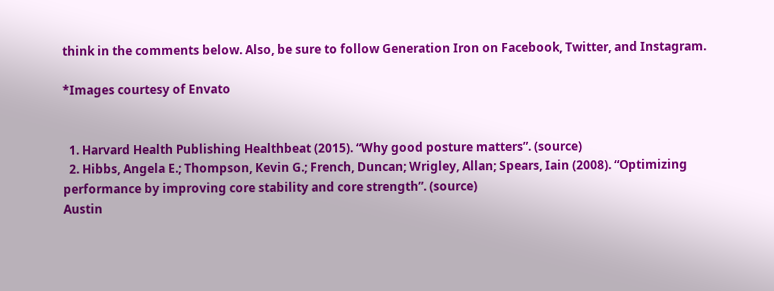think in the comments below. Also, be sure to follow Generation Iron on Facebook, Twitter, and Instagram.

*Images courtesy of Envato


  1. Harvard Health Publishing Healthbeat (2015). “Why good posture matters”. (source)
  2. Hibbs, Angela E.; Thompson, Kevin G.; French, Duncan; Wrigley, Allan; Spears, Iain (2008). “Optimizing performance by improving core stability and core strength”. (source)
Austin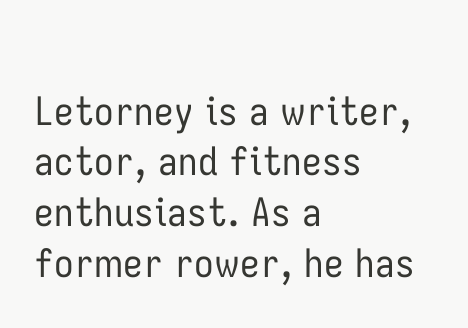Letorney is a writer, actor, and fitness enthusiast. As a former rower, he has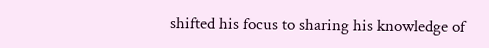shifted his focus to sharing his knowledge of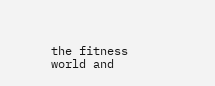the fitness world and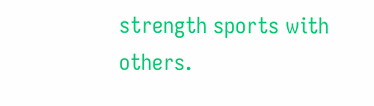strength sports with others.